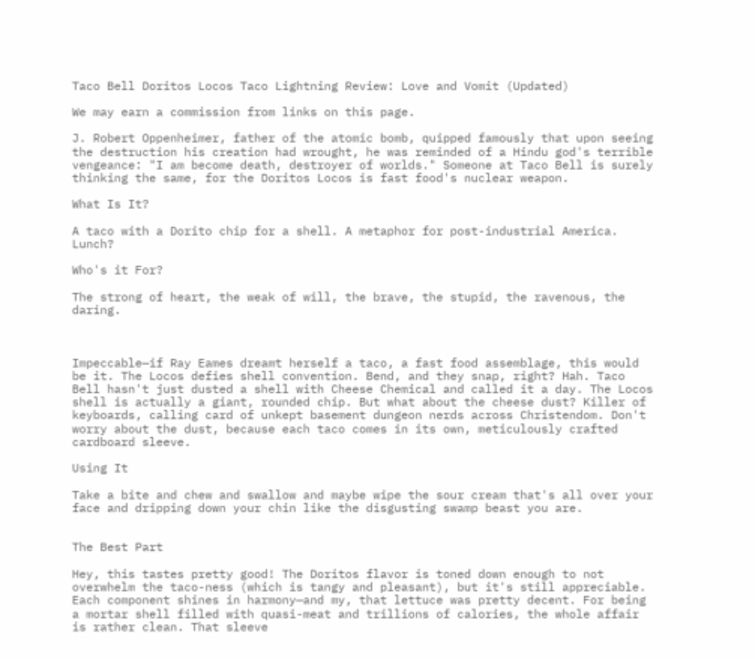Taco Bell Doritos Locos Taco Lightning Review: Love and Vomit (Updated)

We may earn a commission from links on this page.

J. Robert Oppenheimer, father of the atomic bomb, quipped famously that upon seeing the destruction his creation had wrought, he was reminded of a Hindu god's terrible vengeance: "I am become death, destroyer of worlds." Someone at Taco Bell is surely thinking the same, for the Doritos Locos is fast food's nuclear weapon.

What Is It?

A taco with a Dorito chip for a shell. A metaphor for post-industrial America. Lunch?

Who's it For?

The strong of heart, the weak of will, the brave, the stupid, the ravenous, the daring.



Impeccable—if Ray Eames dreamt herself a taco, a fast food assemblage, this would be it. The Locos defies shell convention. Bend, and they snap, right? Hah. Taco Bell hasn't just dusted a shell with Cheese Chemical and called it a day. The Locos shell is actually a giant, rounded chip. But what about the cheese dust? Killer of keyboards, calling card of unkept basement dungeon nerds across Christendom. Don't worry about the dust, because each taco comes in its own, meticulously crafted cardboard sleeve.

Using It

Take a bite and chew and swallow and maybe wipe the sour cream that's all over your face and dripping down your chin like the disgusting swamp beast you are.


The Best Part

Hey, this tastes pretty good! The Doritos flavor is toned down enough to not overwhelm the taco-ness (which is tangy and pleasant), but it's still appreciable. Each component shines in harmony—and my, that lettuce was pretty decent. For being a mortar shell filled with quasi-meat and trillions of calories, the whole affair is rather clean. That sleeve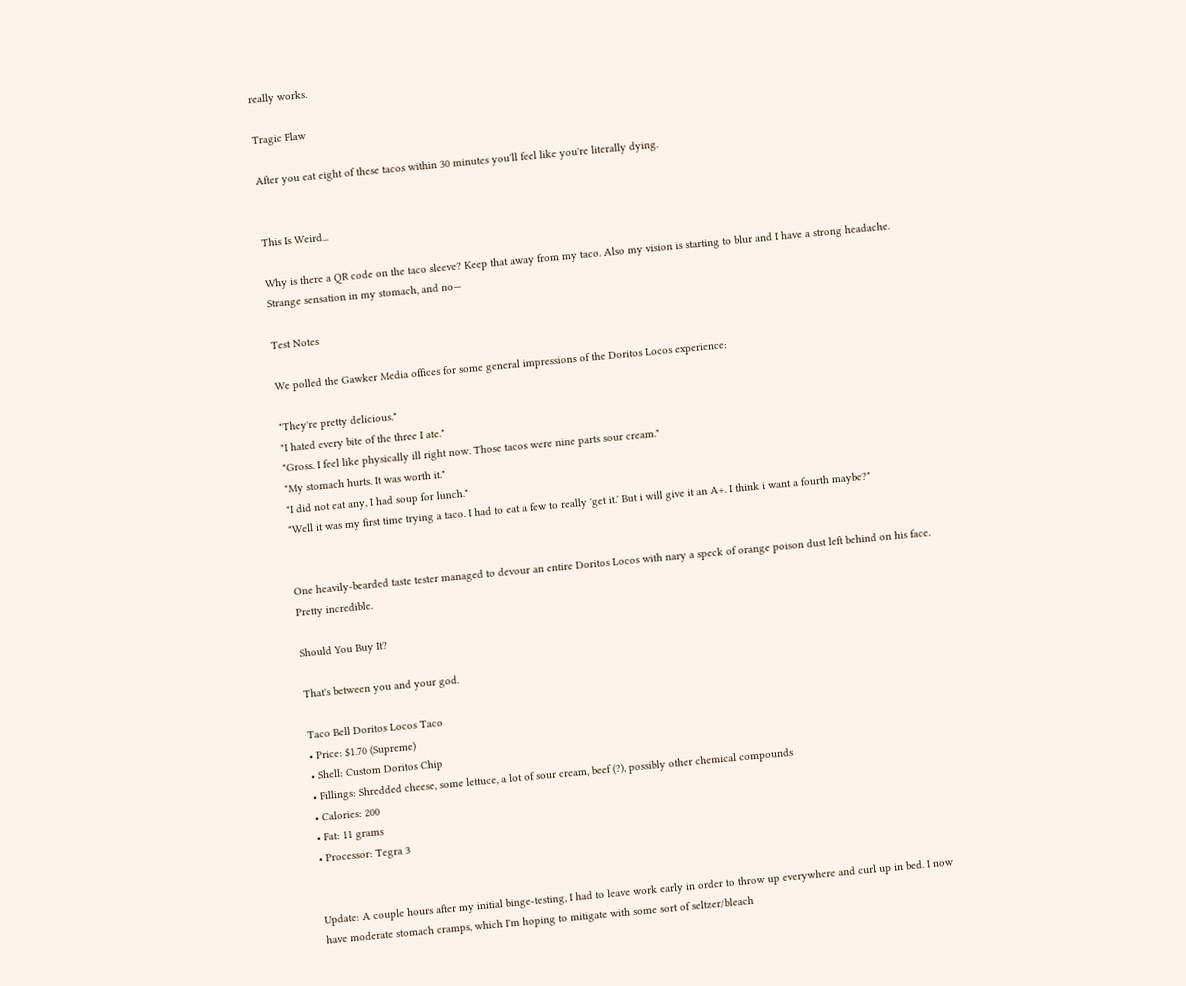really works.

Tragic Flaw

After you eat eight of these tacos within 30 minutes you'll feel like you're literally dying.


This Is Weird...

Why is there a QR code on the taco sleeve? Keep that away from my taco. Also my vision is starting to blur and I have a strong headache. Strange sensation in my stomach, and no—

Test Notes

We polled the Gawker Media offices for some general impressions of the Doritos Locos experience:

"They're pretty delicious."
"I hated every bite of the three I ate."
"Gross. I feel like physically ill right now. Those tacos were nine parts sour cream."
"My stomach hurts. It was worth it."
"I did not eat any, I had soup for lunch."
"Well it was my first time trying a taco. I had to eat a few to really 'get it.' But i will give it an A+. I think i want a fourth maybe?"


One heavily-bearded taste tester managed to devour an entire Doritos Locos with nary a speck of orange poison dust left behind on his face. Pretty incredible.

Should You Buy It?

That's between you and your god.

Taco Bell Doritos Locos Taco
• Price: $1.70 (Supreme)
• Shell: Custom Doritos Chip
• Fillings: Shredded cheese, some lettuce, a lot of sour cream, beef (?), possibly other chemical compounds
• Calories: 200
• Fat: 11 grams
• Processor: Tegra 3


Update: A couple hours after my initial binge-testing, I had to leave work early in order to throw up everywhere and curl up in bed. I now have moderate stomach cramps, which I'm hoping to mitigate with some sort of seltzer/bleach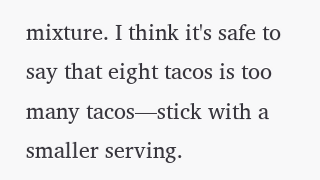mixture. I think it's safe to say that eight tacos is too many tacos—stick with a smaller serving.